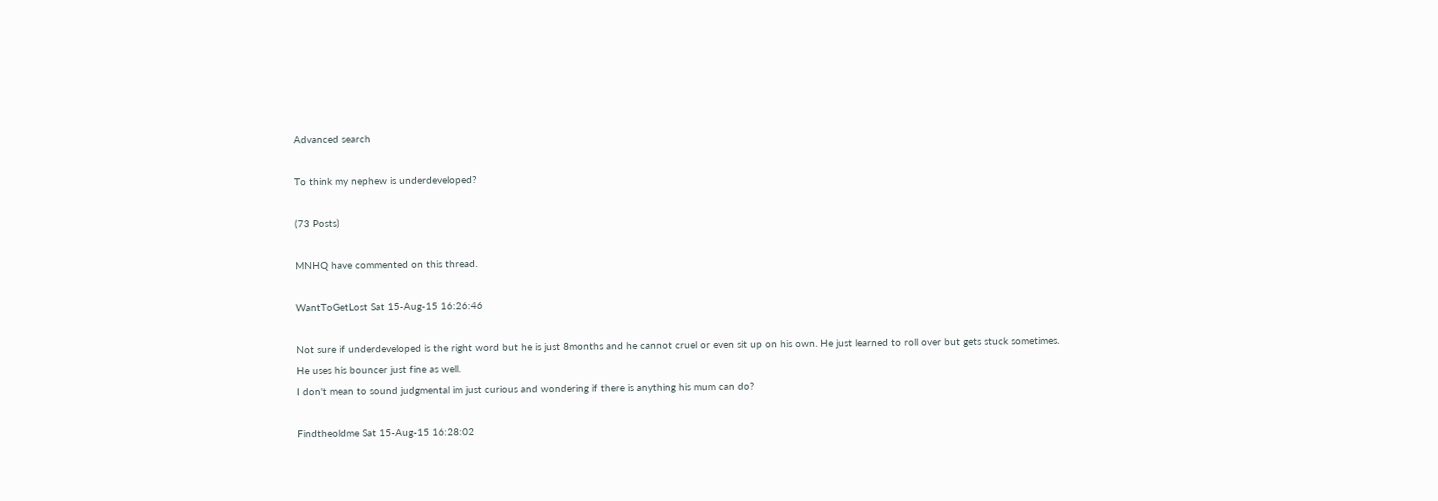Advanced search

To think my nephew is underdeveloped?

(73 Posts)

MNHQ have commented on this thread.

WantToGetLost Sat 15-Aug-15 16:26:46

Not sure if underdeveloped is the right word but he is just 8months and he cannot cruel or even sit up on his own. He just learned to roll over but gets stuck sometimes.
He uses his bouncer just fine as well.
I don't mean to sound judgmental im just curious and wondering if there is anything his mum can do?

Findtheoldme Sat 15-Aug-15 16:28:02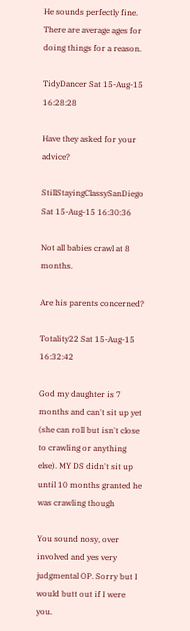He sounds perfectly fine. There are average ages for doing things for a reason.

TidyDancer Sat 15-Aug-15 16:28:28

Have they asked for your advice?

StillStayingClassySanDiego Sat 15-Aug-15 16:30:36

Not all babies crawl at 8 months.

Are his parents concerned?

Totality22 Sat 15-Aug-15 16:32:42

God my daughter is 7 months and can't sit up yet (she can roll but isn't close to crawling or anything else). MY DS didn't sit up until 10 months granted he was crawling though

You sound nosy, over involved and yes very judgmental OP. Sorry but I would butt out if I were you.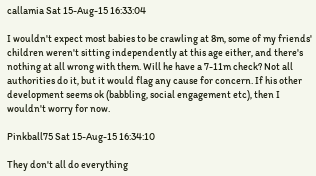callamia Sat 15-Aug-15 16:33:04

I wouldn't expect most babies to be crawling at 8m, some of my friends' children weren't sitting independently at this age either, and there's nothing at all wrong with them. Will he have a 7-11m check? Not all authorities do it, but it would flag any cause for concern. If his other development seems ok (babbling, social engagement etc), then I wouldn't worry for now.

Pinkball75 Sat 15-Aug-15 16:34:10

They don't all do everything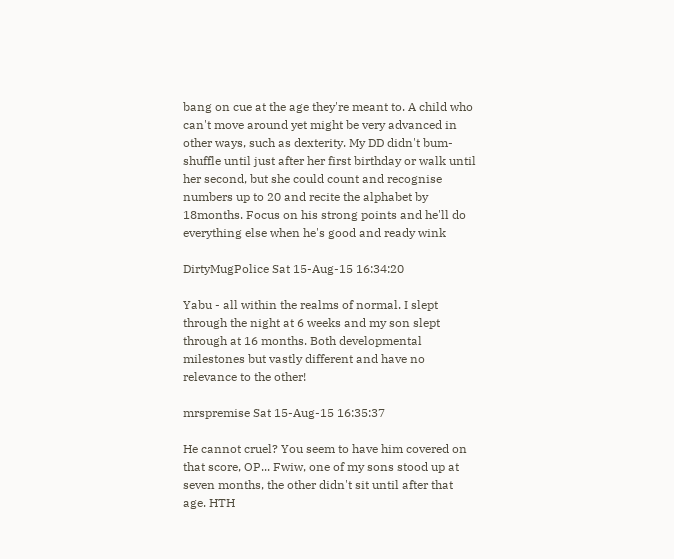bang on cue at the age they're meant to. A child who can't move around yet might be very advanced in other ways, such as dexterity. My DD didn't bum-shuffle until just after her first birthday or walk until her second, but she could count and recognise numbers up to 20 and recite the alphabet by 18months. Focus on his strong points and he'll do everything else when he's good and ready wink

DirtyMugPolice Sat 15-Aug-15 16:34:20

Yabu - all within the realms of normal. I slept through the night at 6 weeks and my son slept through at 16 months. Both developmental milestones but vastly different and have no relevance to the other!

mrspremise Sat 15-Aug-15 16:35:37

He cannot cruel? You seem to have him covered on that score, OP... Fwiw, one of my sons stood up at seven months, the other didn't sit until after that age. HTH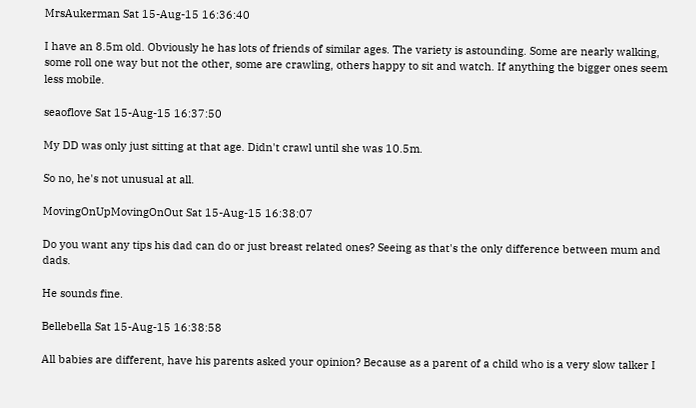MrsAukerman Sat 15-Aug-15 16:36:40

I have an 8.5m old. Obviously he has lots of friends of similar ages. The variety is astounding. Some are nearly walking, some roll one way but not the other, some are crawling, others happy to sit and watch. If anything the bigger ones seem less mobile.

seaoflove Sat 15-Aug-15 16:37:50

My DD was only just sitting at that age. Didn't crawl until she was 10.5m.

So no, he's not unusual at all.

MovingOnUpMovingOnOut Sat 15-Aug-15 16:38:07

Do you want any tips his dad can do or just breast related ones? Seeing as that's the only difference between mum and dads.

He sounds fine.

Bellebella Sat 15-Aug-15 16:38:58

All babies are different, have his parents asked your opinion? Because as a parent of a child who is a very slow talker I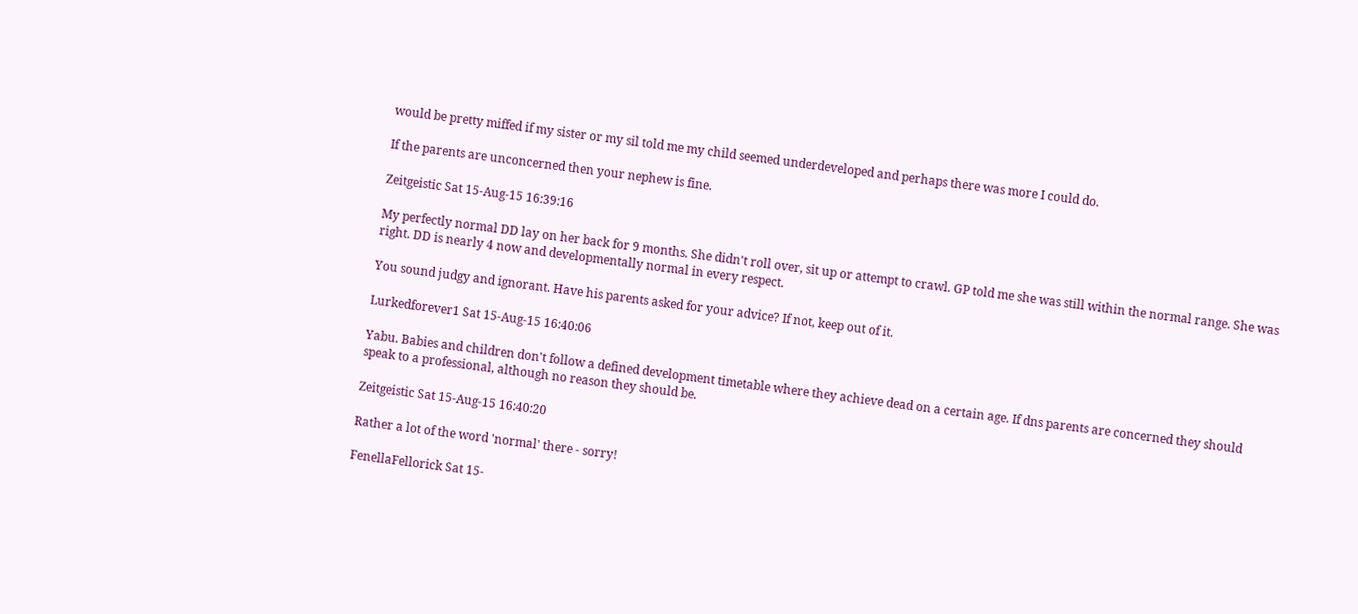would be pretty miffed if my sister or my sil told me my child seemed underdeveloped and perhaps there was more I could do.

If the parents are unconcerned then your nephew is fine.

Zeitgeistic Sat 15-Aug-15 16:39:16

My perfectly normal DD lay on her back for 9 months. She didn't roll over, sit up or attempt to crawl. GP told me she was still within the normal range. She was right. DD is nearly 4 now and developmentally normal in every respect.

You sound judgy and ignorant. Have his parents asked for your advice? If not, keep out of it.

Lurkedforever1 Sat 15-Aug-15 16:40:06

Yabu. Babies and children don't follow a defined development timetable where they achieve dead on a certain age. If dns parents are concerned they should speak to a professional, although no reason they should be.

Zeitgeistic Sat 15-Aug-15 16:40:20

Rather a lot of the word 'normal' there - sorry!

FenellaFellorick Sat 15-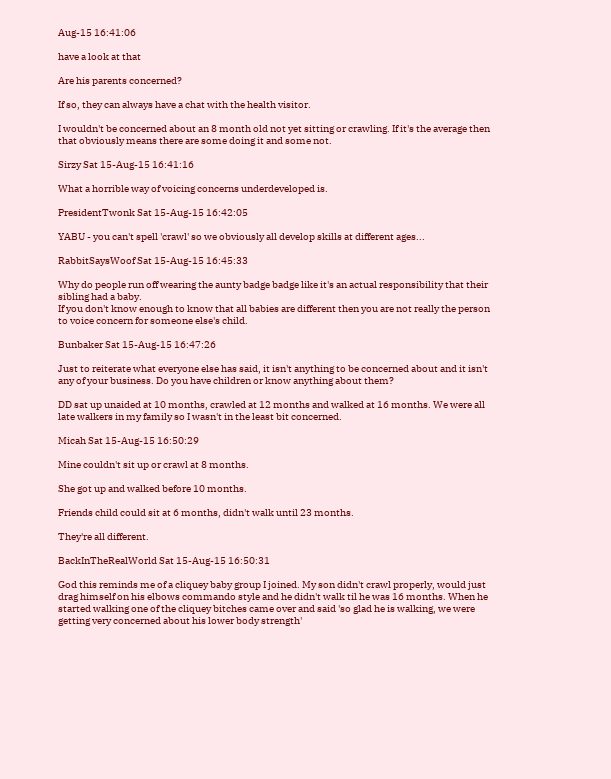Aug-15 16:41:06

have a look at that

Are his parents concerned?

If so, they can always have a chat with the health visitor.

I wouldn't be concerned about an 8 month old not yet sitting or crawling. If it's the average then that obviously means there are some doing it and some not.

Sirzy Sat 15-Aug-15 16:41:16

What a horrible way of voicing concerns underdeveloped is.

PresidentTwonk Sat 15-Aug-15 16:42:05

YABU - you can't spell 'crawl' so we obviously all develop skills at different ages...

RabbitSaysWoof Sat 15-Aug-15 16:45:33

Why do people run off wearing the aunty badge badge like it's an actual responsibility that their sibling had a baby.
If you don't know enough to know that all babies are different then you are not really the person to voice concern for someone else's child.

Bunbaker Sat 15-Aug-15 16:47:26

Just to reiterate what everyone else has said, it isn't anything to be concerned about and it isn't any of your business. Do you have children or know anything about them?

DD sat up unaided at 10 months, crawled at 12 months and walked at 16 months. We were all late walkers in my family so I wasn't in the least bit concerned.

Micah Sat 15-Aug-15 16:50:29

Mine couldn't sit up or crawl at 8 months.

She got up and walked before 10 months.

Friends child could sit at 6 months, didn't walk until 23 months.

They're all different.

BackInTheRealWorld Sat 15-Aug-15 16:50:31

God this reminds me of a cliquey baby group I joined. My son didn't crawl properly, would just drag himself on his elbows commando style and he didn't walk til he was 16 months. When he started walking one of the cliquey bitches came over and said 'so glad he is walking, we were getting very concerned about his lower body strength'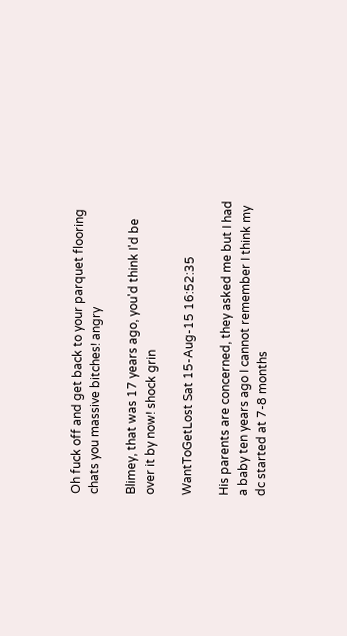Oh fuck off and get back to your parquet flooring chats you massive bitches! angry

Blimey, that was 17 years ago, you'd think I'd be over it by now! shock grin

WantToGetLost Sat 15-Aug-15 16:52:35

His parents are concerned, they asked me but I had a baby ten years ago I cannot remember I think my dc started at 7-8 months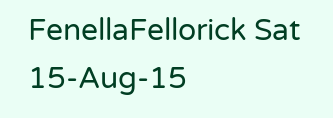FenellaFellorick Sat 15-Aug-15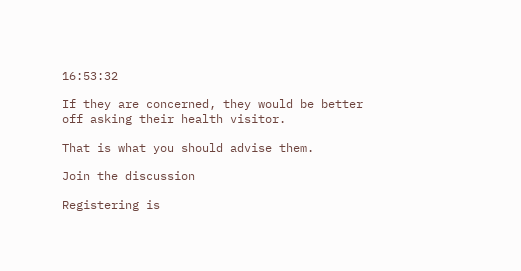16:53:32

If they are concerned, they would be better off asking their health visitor.

That is what you should advise them.

Join the discussion

Registering is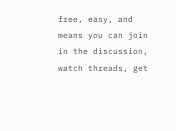free, easy, and means you can join in the discussion, watch threads, get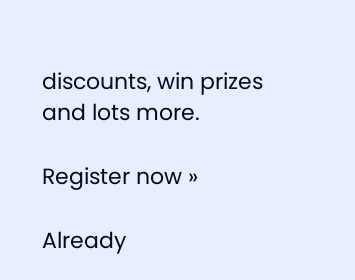discounts, win prizes and lots more.

Register now »

Already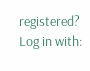registered? Log in with: